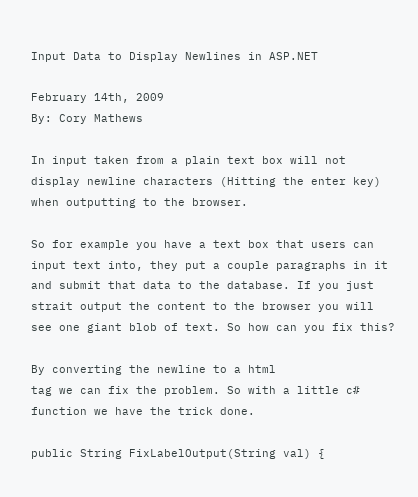Input Data to Display Newlines in ASP.NET

February 14th, 2009
By: Cory Mathews

In input taken from a plain text box will not display newline characters (Hitting the enter key) when outputting to the browser.

So for example you have a text box that users can input text into, they put a couple paragraphs in it and submit that data to the database. If you just strait output the content to the browser you will see one giant blob of text. So how can you fix this?

By converting the newline to a html
tag we can fix the problem. So with a little c# function we have the trick done.

public String FixLabelOutput(String val) {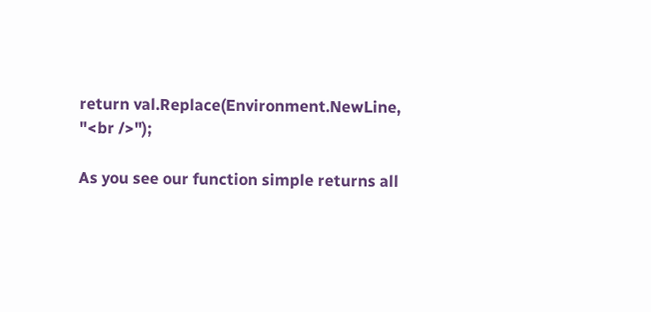return val.Replace(Environment.NewLine, "<br />");

As you see our function simple returns all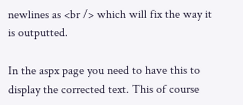newlines as <br /> which will fix the way it is outputted.

In the aspx page you need to have this to display the corrected text. This of course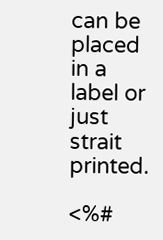can be placed in a label or just strait printed.

<%#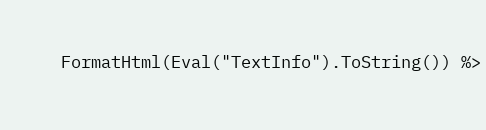FormatHtml(Eval("TextInfo").ToString()) %>